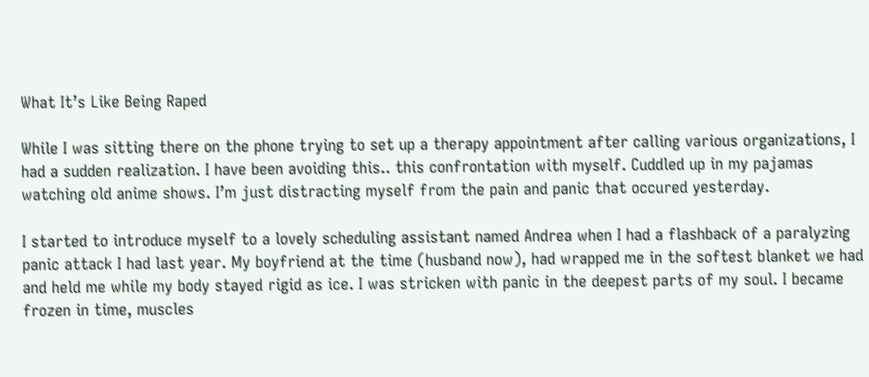What It’s Like Being Raped

While I was sitting there on the phone trying to set up a therapy appointment after calling various organizations, I had a sudden realization. I have been avoiding this.. this confrontation with myself. Cuddled up in my pajamas watching old anime shows. I’m just distracting myself from the pain and panic that occured yesterday.

I started to introduce myself to a lovely scheduling assistant named Andrea when I had a flashback of a paralyzing panic attack I had last year. My boyfriend at the time (husband now), had wrapped me in the softest blanket we had and held me while my body stayed rigid as ice. I was stricken with panic in the deepest parts of my soul. I became frozen in time, muscles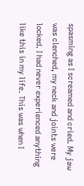spasming as I screamed and cried. My jaw was clenched, my neck and joints were locked. I had never experienced anything like this in my life. This was when I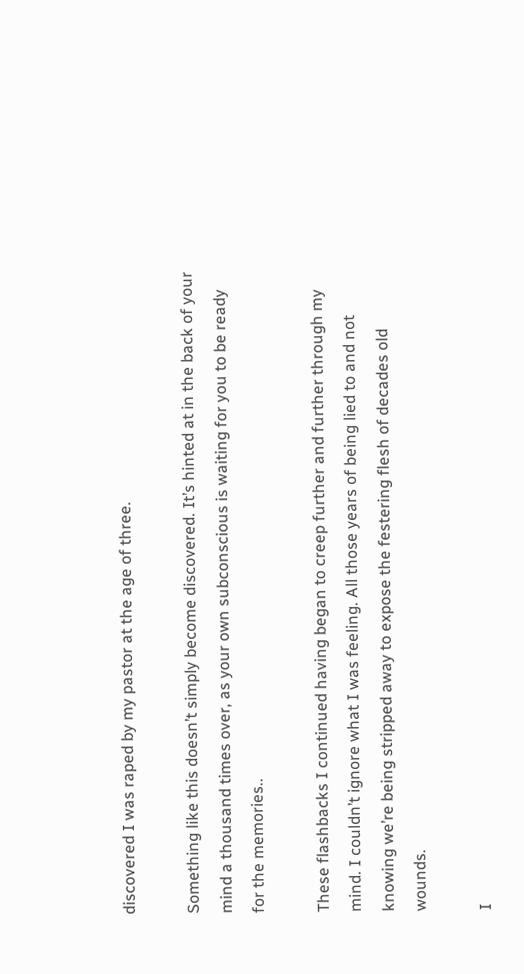discovered I was raped by my pastor at the age of three.

Something like this doesn’t simply become discovered. It’s hinted at in the back of your mind a thousand times over, as your own subconscious is waiting for you to be ready for the memories..

These flashbacks I continued having began to creep further and further through my mind. I couldn’t ignore what I was feeling. All those years of being lied to and not knowing we’re being stripped away to expose the festering flesh of decades old wounds.

I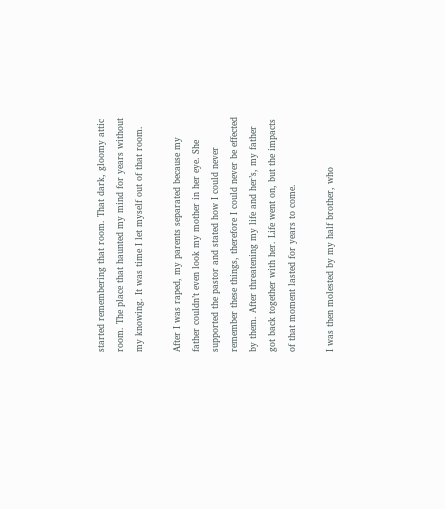started remembering that room. That dark, gloomy attic room. The place that haunted my mind for years without my knowing. It was time I let myself out of that room.

After I was raped, my parents separated because my father couldn’t even look my mother in her eye. She supported the pastor and stated how I could never remember these things, therefore I could never be effected by them. After threatening my life and her’s, my father got back together with her. Life went on, but the impacts of that moment lasted for years to come.

I was then molested by my half brother, who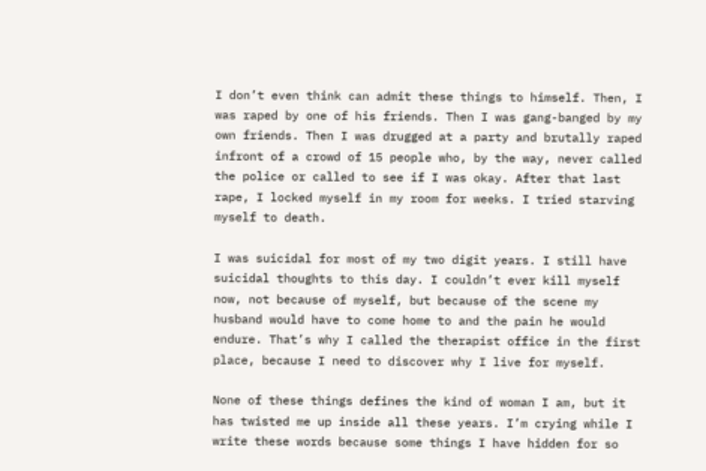I don’t even think can admit these things to himself. Then, I was raped by one of his friends. Then I was gang-banged by my own friends. Then I was drugged at a party and brutally raped infront of a crowd of 15 people who, by the way, never called the police or called to see if I was okay. After that last rape, I locked myself in my room for weeks. I tried starving myself to death.

I was suicidal for most of my two digit years. I still have suicidal thoughts to this day. I couldn’t ever kill myself now, not because of myself, but because of the scene my husband would have to come home to and the pain he would endure. That’s why I called the therapist office in the first place, because I need to discover why I live for myself.

None of these things defines the kind of woman I am, but it has twisted me up inside all these years. I’m crying while I write these words because some things I have hidden for so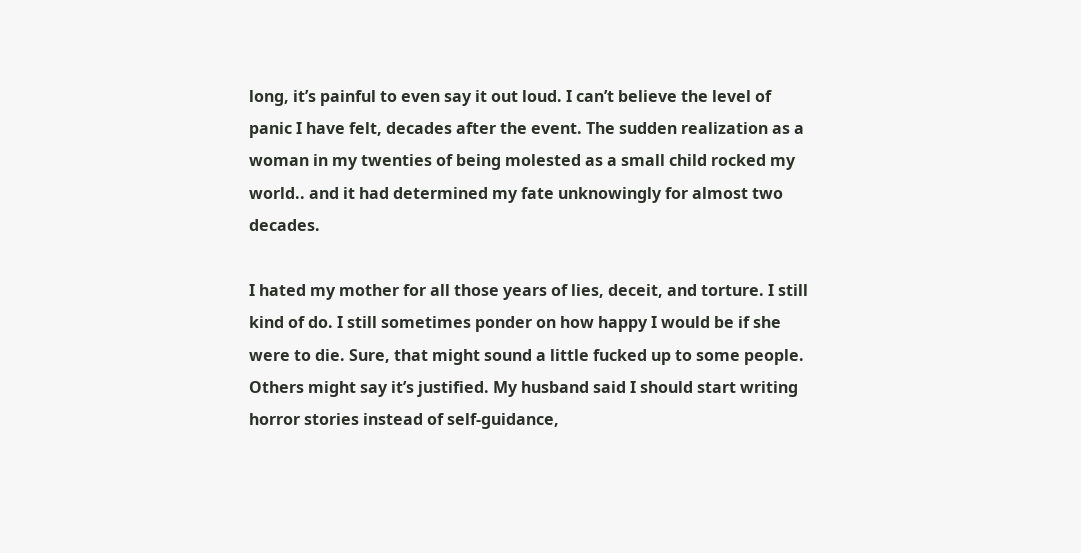long, it’s painful to even say it out loud. I can’t believe the level of panic I have felt, decades after the event. The sudden realization as a woman in my twenties of being molested as a small child rocked my world.. and it had determined my fate unknowingly for almost two decades.

I hated my mother for all those years of lies, deceit, and torture. I still kind of do. I still sometimes ponder on how happy I would be if she were to die. Sure, that might sound a little fucked up to some people. Others might say it’s justified. My husband said I should start writing horror stories instead of self-guidance,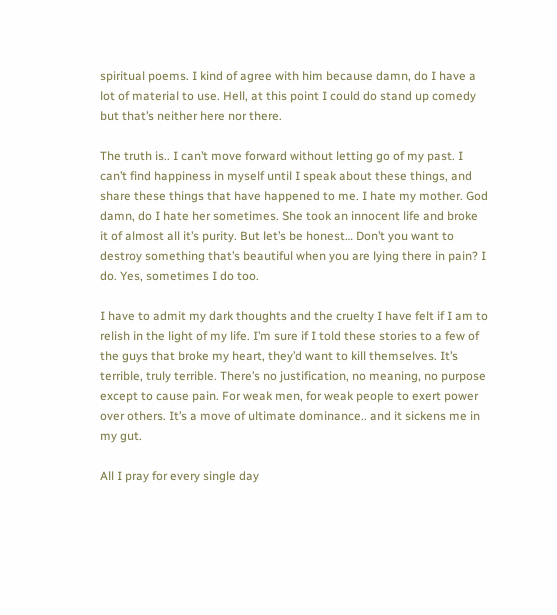spiritual poems. I kind of agree with him because damn, do I have a lot of material to use. Hell, at this point I could do stand up comedy but that’s neither here nor there.

The truth is.. I can’t move forward without letting go of my past. I can’t find happiness in myself until I speak about these things, and share these things that have happened to me. I hate my mother. God damn, do I hate her sometimes. She took an innocent life and broke it of almost all it’s purity. But let’s be honest… Don’t you want to destroy something that’s beautiful when you are lying there in pain? I do. Yes, sometimes I do too.

I have to admit my dark thoughts and the cruelty I have felt if I am to relish in the light of my life. I’m sure if I told these stories to a few of the guys that broke my heart, they’d want to kill themselves. It’s terrible, truly terrible. There’s no justification, no meaning, no purpose except to cause pain. For weak men, for weak people to exert power over others. It’s a move of ultimate dominance.. and it sickens me in my gut.

All I pray for every single day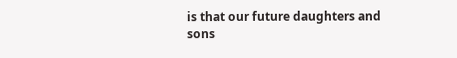is that our future daughters and sons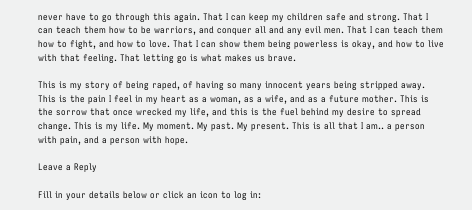never have to go through this again. That I can keep my children safe and strong. That I can teach them how to be warriors, and conquer all and any evil men. That I can teach them how to fight, and how to love. That I can show them being powerless is okay, and how to live with that feeling. That letting go is what makes us brave.

This is my story of being raped, of having so many innocent years being stripped away. This is the pain I feel in my heart as a woman, as a wife, and as a future mother. This is the sorrow that once wrecked my life, and this is the fuel behind my desire to spread change. This is my life. My moment. My past. My present. This is all that I am.. a person with pain, and a person with hope.

Leave a Reply

Fill in your details below or click an icon to log in: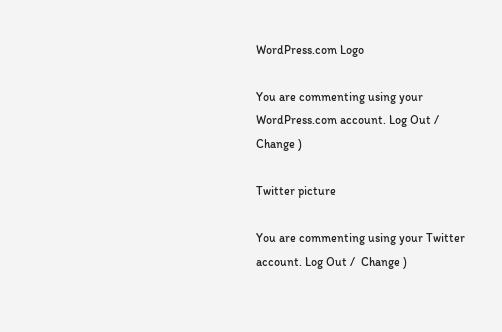WordPress.com Logo

You are commenting using your WordPress.com account. Log Out /  Change )

Twitter picture

You are commenting using your Twitter account. Log Out /  Change )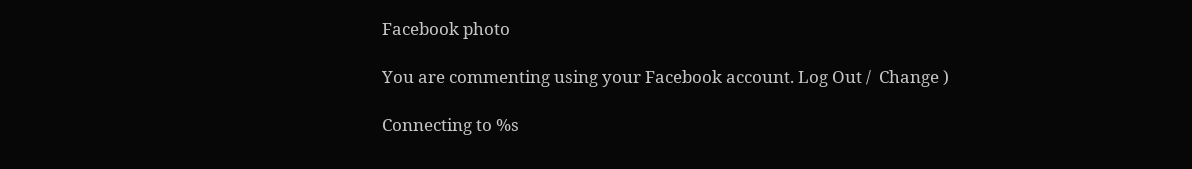Facebook photo

You are commenting using your Facebook account. Log Out /  Change )

Connecting to %s